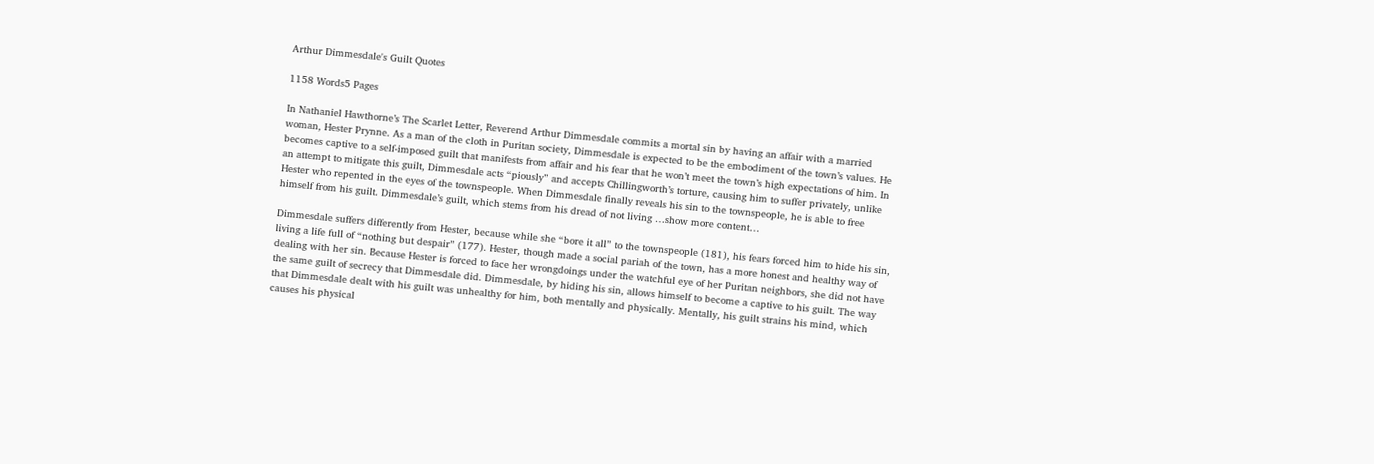Arthur Dimmesdale's Guilt Quotes

1158 Words5 Pages

In Nathaniel Hawthorne’s The Scarlet Letter, Reverend Arthur Dimmesdale commits a mortal sin by having an affair with a married woman, Hester Prynne. As a man of the cloth in Puritan society, Dimmesdale is expected to be the embodiment of the town’s values. He becomes captive to a self-imposed guilt that manifests from affair and his fear that he won’t meet the town’s high expectations of him. In an attempt to mitigate this guilt, Dimmesdale acts “piously” and accepts Chillingworth’s torture, causing him to suffer privately, unlike Hester who repented in the eyes of the townspeople. When Dimmesdale finally reveals his sin to the townspeople, he is able to free himself from his guilt. Dimmesdale’s guilt, which stems from his dread of not living …show more content…

Dimmesdale suffers differently from Hester, because while she “bore it all” to the townspeople (181), his fears forced him to hide his sin, living a life full of “nothing but despair” (177). Hester, though made a social pariah of the town, has a more honest and healthy way of dealing with her sin. Because Hester is forced to face her wrongdoings under the watchful eye of her Puritan neighbors, she did not have the same guilt of secrecy that Dimmesdale did. Dimmesdale, by hiding his sin, allows himself to become a captive to his guilt. The way that Dimmesdale dealt with his guilt was unhealthy for him, both mentally and physically. Mentally, his guilt strains his mind, which causes his physical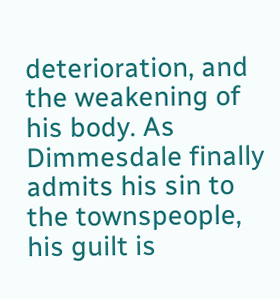deterioration, and the weakening of his body. As Dimmesdale finally admits his sin to the townspeople, his guilt is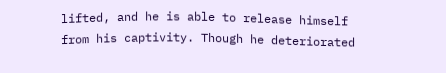lifted, and he is able to release himself from his captivity. Though he deteriorated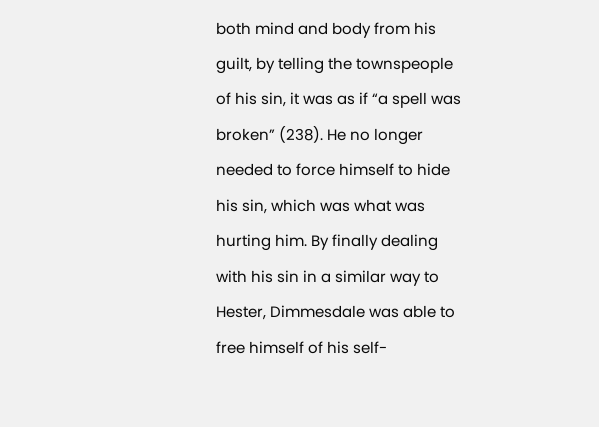both mind and body from his guilt, by telling the townspeople of his sin, it was as if “a spell was broken” (238). He no longer needed to force himself to hide his sin, which was what was hurting him. By finally dealing with his sin in a similar way to Hester, Dimmesdale was able to free himself of his self-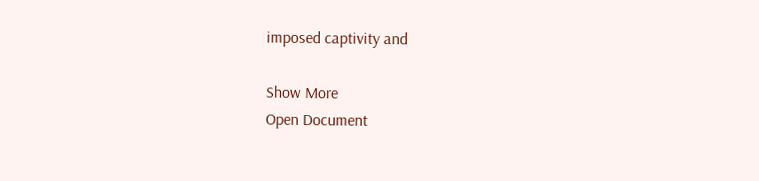imposed captivity and

Show More
Open Document